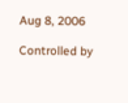Aug 8, 2006

Controlled by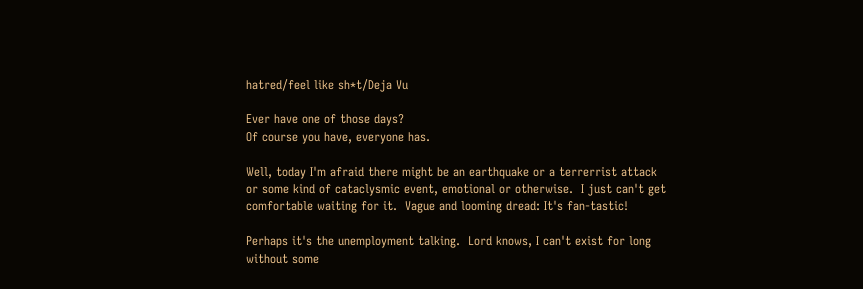hatred/feel like sh*t/Deja Vu

Ever have one of those days?
Of course you have, everyone has.

Well, today I'm afraid there might be an earthquake or a terrerrist attack or some kind of cataclysmic event, emotional or otherwise.  I just can't get comfortable waiting for it.  Vague and looming dread: It's fan-tastic!

Perhaps it's the unemployment talking.  Lord knows, I can't exist for long without some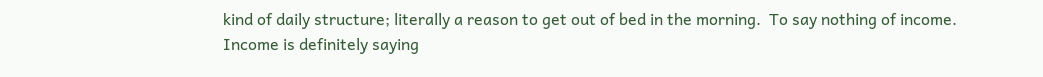kind of daily structure; literally a reason to get out of bed in the morning.  To say nothing of income.  Income is definitely saying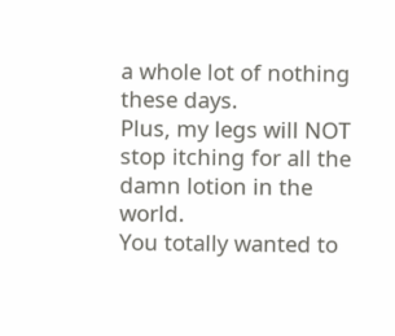a whole lot of nothing these days.
Plus, my legs will NOT stop itching for all the damn lotion in the world.
You totally wanted to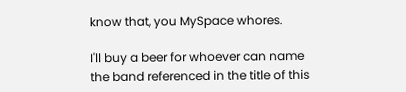know that, you MySpace whores.

I'll buy a beer for whoever can name the band referenced in the title of this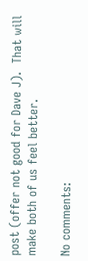post (offer not good for Dave J).  That will make both of us feel better.

No comments: